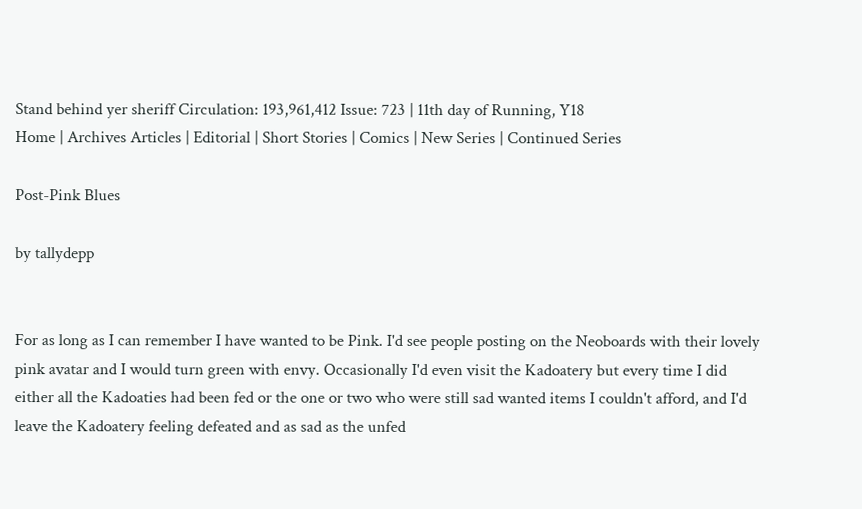Stand behind yer sheriff Circulation: 193,961,412 Issue: 723 | 11th day of Running, Y18
Home | Archives Articles | Editorial | Short Stories | Comics | New Series | Continued Series

Post-Pink Blues

by tallydepp


For as long as I can remember I have wanted to be Pink. I'd see people posting on the Neoboards with their lovely pink avatar and I would turn green with envy. Occasionally I'd even visit the Kadoatery but every time I did either all the Kadoaties had been fed or the one or two who were still sad wanted items I couldn't afford, and I'd leave the Kadoatery feeling defeated and as sad as the unfed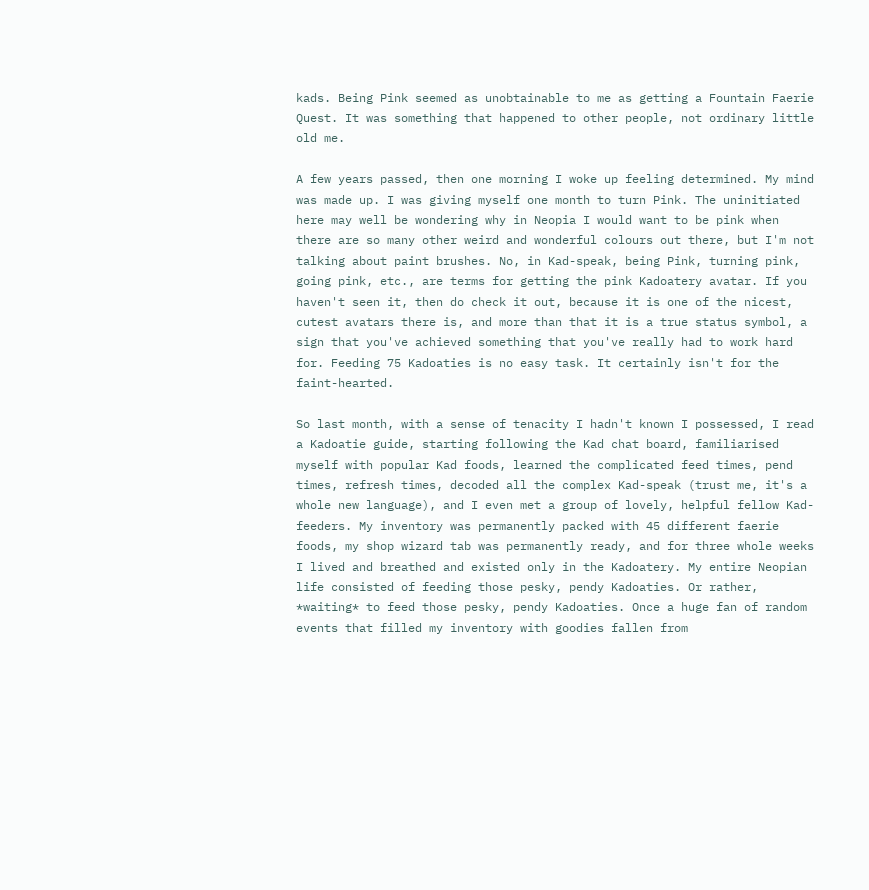kads. Being Pink seemed as unobtainable to me as getting a Fountain Faerie Quest. It was something that happened to other people, not ordinary little old me.

A few years passed, then one morning I woke up feeling determined. My mind was made up. I was giving myself one month to turn Pink. The uninitiated here may well be wondering why in Neopia I would want to be pink when there are so many other weird and wonderful colours out there, but I'm not talking about paint brushes. No, in Kad-speak, being Pink, turning pink, going pink, etc., are terms for getting the pink Kadoatery avatar. If you haven't seen it, then do check it out, because it is one of the nicest, cutest avatars there is, and more than that it is a true status symbol, a sign that you've achieved something that you've really had to work hard for. Feeding 75 Kadoaties is no easy task. It certainly isn't for the faint-hearted.

So last month, with a sense of tenacity I hadn't known I possessed, I read a Kadoatie guide, starting following the Kad chat board, familiarised myself with popular Kad foods, learned the complicated feed times, pend times, refresh times, decoded all the complex Kad-speak (trust me, it's a whole new language), and I even met a group of lovely, helpful fellow Kad-feeders. My inventory was permanently packed with 45 different faerie foods, my shop wizard tab was permanently ready, and for three whole weeks I lived and breathed and existed only in the Kadoatery. My entire Neopian life consisted of feeding those pesky, pendy Kadoaties. Or rather, *waiting* to feed those pesky, pendy Kadoaties. Once a huge fan of random events that filled my inventory with goodies fallen from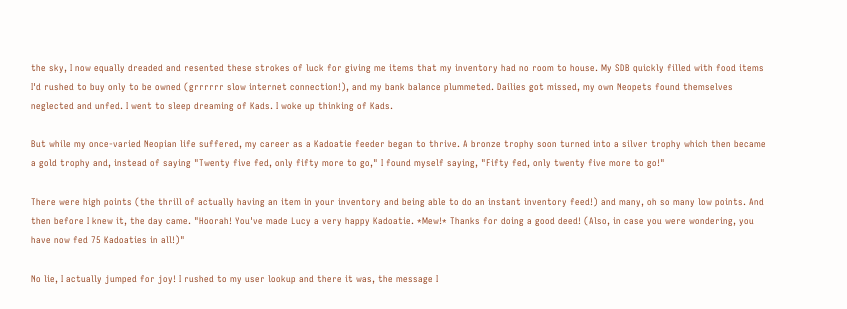the sky, I now equally dreaded and resented these strokes of luck for giving me items that my inventory had no room to house. My SDB quickly filled with food items I'd rushed to buy only to be owned (grrrrrr slow internet connection!), and my bank balance plummeted. Dailies got missed, my own Neopets found themselves neglected and unfed. I went to sleep dreaming of Kads. I woke up thinking of Kads.

But while my once-varied Neopian life suffered, my career as a Kadoatie feeder began to thrive. A bronze trophy soon turned into a silver trophy which then became a gold trophy and, instead of saying "Twenty five fed, only fifty more to go," I found myself saying, "Fifty fed, only twenty five more to go!"

There were high points (the thrill of actually having an item in your inventory and being able to do an instant inventory feed!) and many, oh so many low points. And then before I knew it, the day came. "Hoorah! You've made Lucy a very happy Kadoatie. *Mew!* Thanks for doing a good deed! (Also, in case you were wondering, you have now fed 75 Kadoaties in all!)"

No lie, I actually jumped for joy! I rushed to my user lookup and there it was, the message I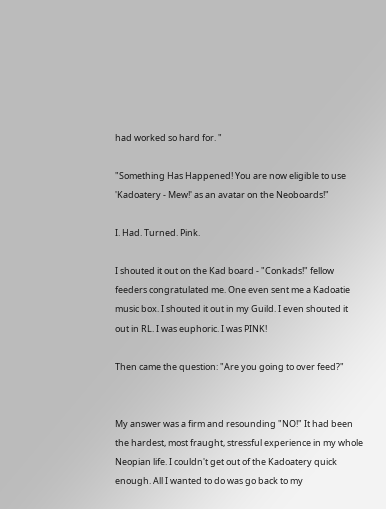had worked so hard for. "

"Something Has Happened! You are now eligible to use 'Kadoatery - Mew!' as an avatar on the Neoboards!"

I. Had. Turned. Pink.

I shouted it out on the Kad board - "Conkads!" fellow feeders congratulated me. One even sent me a Kadoatie music box. I shouted it out in my Guild. I even shouted it out in RL. I was euphoric. I was PINK!

Then came the question: "Are you going to over feed?"


My answer was a firm and resounding "NO!" It had been the hardest, most fraught, stressful experience in my whole Neopian life. I couldn't get out of the Kadoatery quick enough. All I wanted to do was go back to my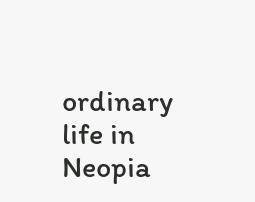ordinary life in Neopia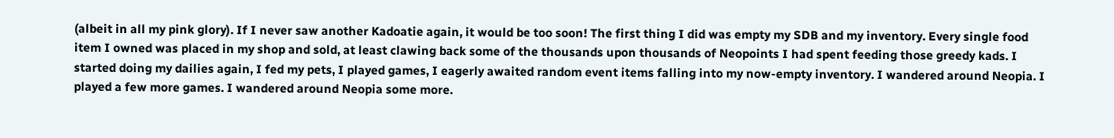(albeit in all my pink glory). If I never saw another Kadoatie again, it would be too soon! The first thing I did was empty my SDB and my inventory. Every single food item I owned was placed in my shop and sold, at least clawing back some of the thousands upon thousands of Neopoints I had spent feeding those greedy kads. I started doing my dailies again, I fed my pets, I played games, I eagerly awaited random event items falling into my now-empty inventory. I wandered around Neopia. I played a few more games. I wandered around Neopia some more.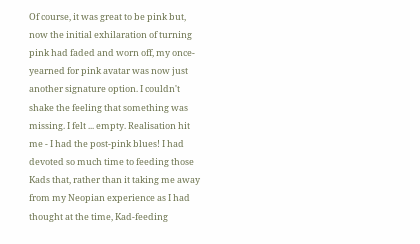Of course, it was great to be pink but, now the initial exhilaration of turning pink had faded and worn off, my once-yearned for pink avatar was now just another signature option. I couldn't shake the feeling that something was missing. I felt ... empty. Realisation hit me - I had the post-pink blues! I had devoted so much time to feeding those Kads that, rather than it taking me away from my Neopian experience as I had thought at the time, Kad-feeding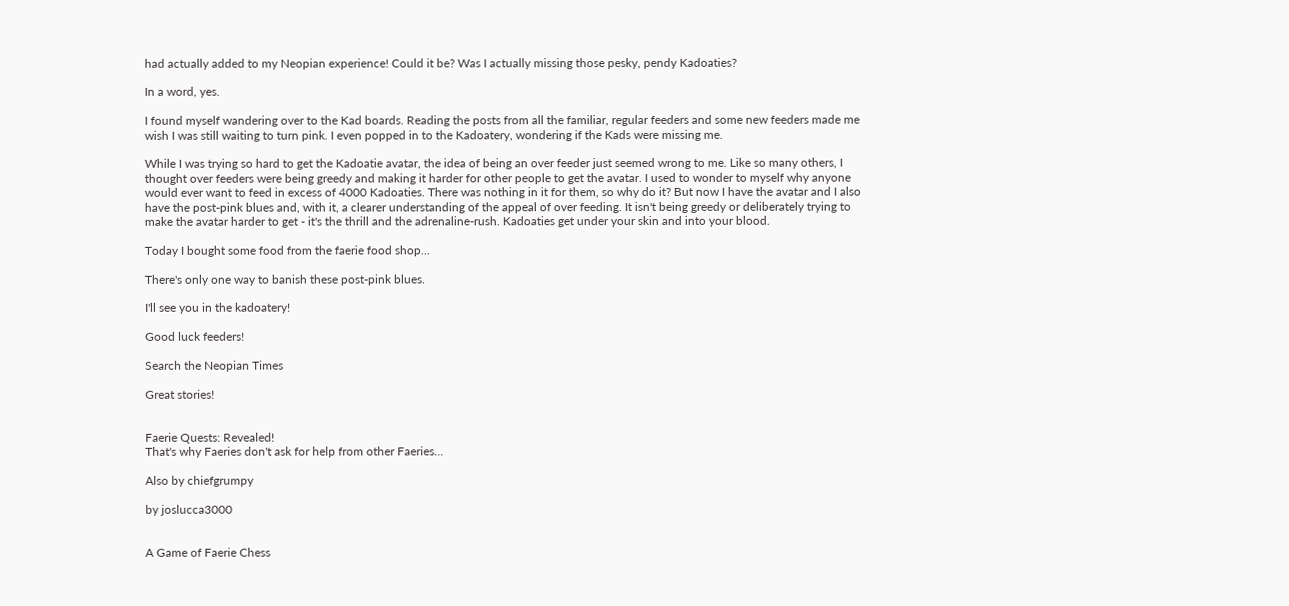had actually added to my Neopian experience! Could it be? Was I actually missing those pesky, pendy Kadoaties?

In a word, yes.

I found myself wandering over to the Kad boards. Reading the posts from all the familiar, regular feeders and some new feeders made me wish I was still waiting to turn pink. I even popped in to the Kadoatery, wondering if the Kads were missing me.

While I was trying so hard to get the Kadoatie avatar, the idea of being an over feeder just seemed wrong to me. Like so many others, I thought over feeders were being greedy and making it harder for other people to get the avatar. I used to wonder to myself why anyone would ever want to feed in excess of 4000 Kadoaties. There was nothing in it for them, so why do it? But now I have the avatar and I also have the post-pink blues and, with it, a clearer understanding of the appeal of over feeding. It isn't being greedy or deliberately trying to make the avatar harder to get - it's the thrill and the adrenaline-rush. Kadoaties get under your skin and into your blood.

Today I bought some food from the faerie food shop...

There's only one way to banish these post-pink blues.

I'll see you in the kadoatery!

Good luck feeders!

Search the Neopian Times

Great stories!


Faerie Quests: Revealed!
That's why Faeries don't ask for help from other Faeries...

Also by chiefgrumpy

by joslucca3000


A Game of Faerie Chess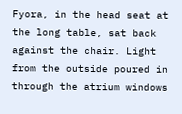Fyora, in the head seat at the long table, sat back against the chair. Light from the outside poured in through the atrium windows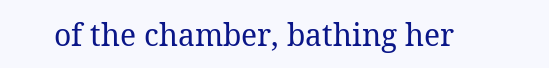of the chamber, bathing her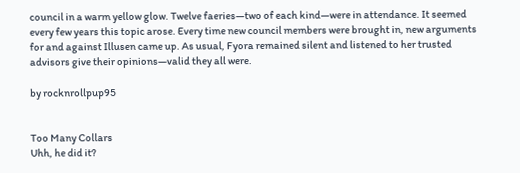council in a warm yellow glow. Twelve faeries—two of each kind—were in attendance. It seemed every few years this topic arose. Every time new council members were brought in, new arguments for and against Illusen came up. As usual, Fyora remained silent and listened to her trusted advisors give their opinions—valid they all were.

by rocknrollpup95


Too Many Collars
Uhh, he did it?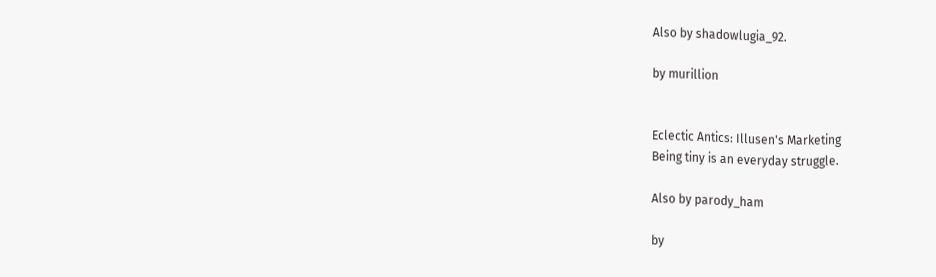Also by shadowlugia_92.

by murillion


Eclectic Antics: Illusen's Marketing
Being tiny is an everyday struggle.

Also by parody_ham

by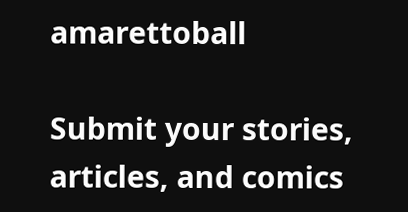amarettoball

Submit your stories, articles, and comics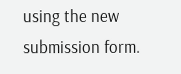using the new submission form.